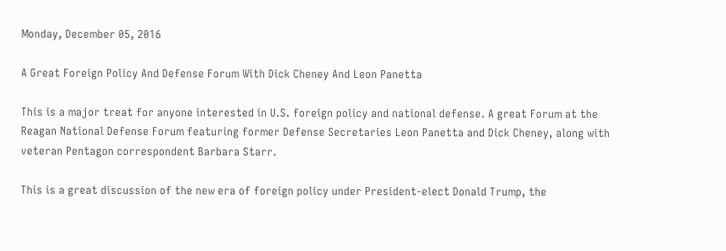Monday, December 05, 2016

A Great Foreign Policy And Defense Forum With Dick Cheney And Leon Panetta

This is a major treat for anyone interested in U.S. foreign policy and national defense. A great Forum at the Reagan National Defense Forum featuring former Defense Secretaries Leon Panetta and Dick Cheney, along with veteran Pentagon correspondent Barbara Starr.

This is a great discussion of the new era of foreign policy under President-elect Donald Trump, the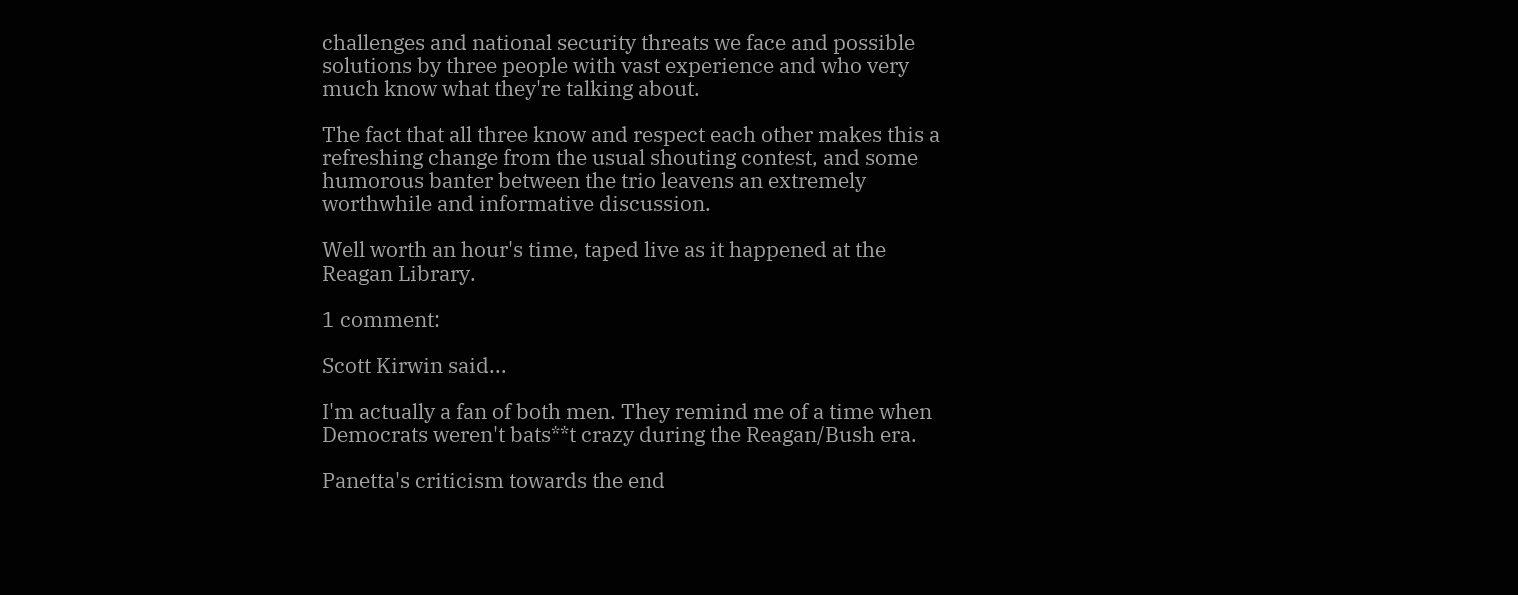challenges and national security threats we face and possible solutions by three people with vast experience and who very much know what they're talking about.

The fact that all three know and respect each other makes this a refreshing change from the usual shouting contest, and some humorous banter between the trio leavens an extremely worthwhile and informative discussion.

Well worth an hour's time, taped live as it happened at the Reagan Library.

1 comment:

Scott Kirwin said...

I'm actually a fan of both men. They remind me of a time when Democrats weren't bats**t crazy during the Reagan/Bush era.

Panetta's criticism towards the end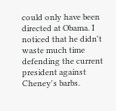could only have been directed at Obama. I noticed that he didn't waste much time defending the current president against Cheney's barbs.